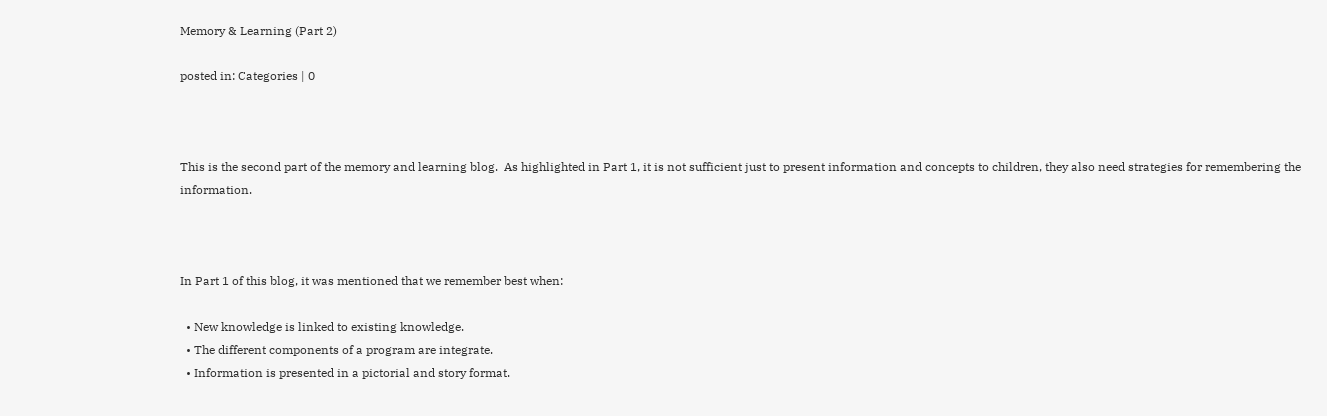Memory & Learning (Part 2)

posted in: Categories | 0



This is the second part of the memory and learning blog.  As highlighted in Part 1, it is not sufficient just to present information and concepts to children, they also need strategies for remembering the information.



In Part 1 of this blog, it was mentioned that we remember best when:

  • New knowledge is linked to existing knowledge.
  • The different components of a program are integrate.
  • Information is presented in a pictorial and story format.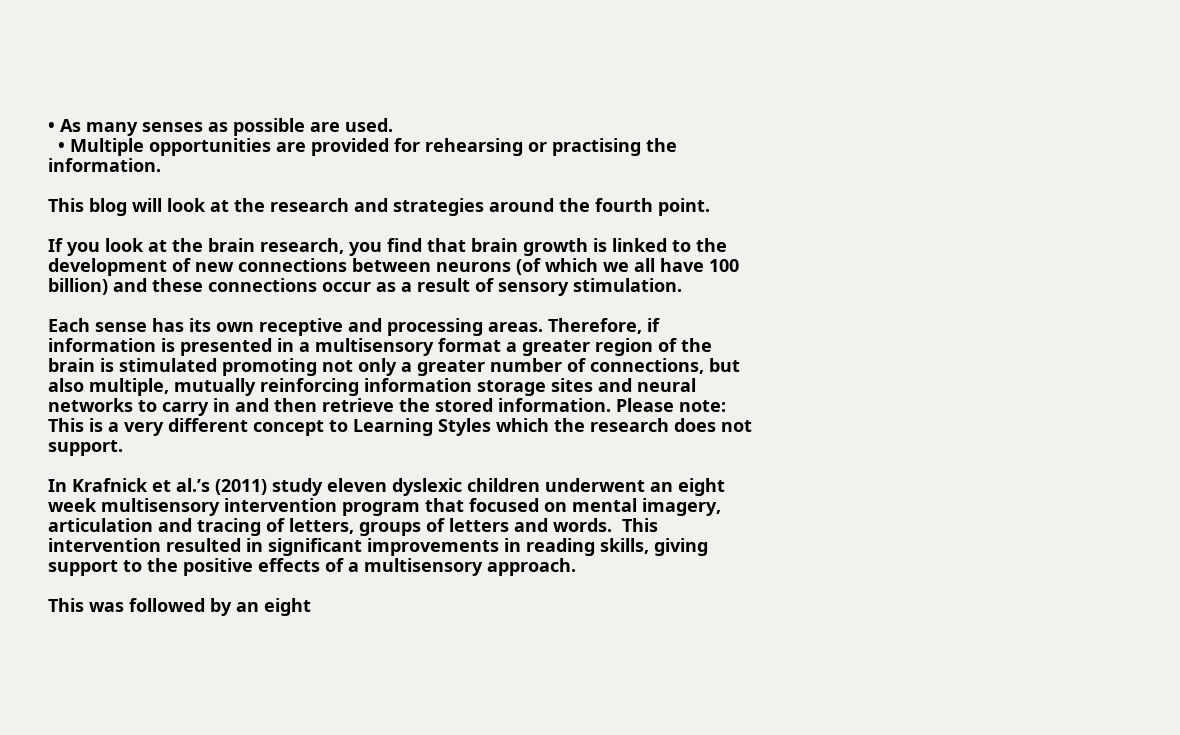• As many senses as possible are used.
  • Multiple opportunities are provided for rehearsing or practising the information.

This blog will look at the research and strategies around the fourth point.

If you look at the brain research, you find that brain growth is linked to the development of new connections between neurons (of which we all have 100 billion) and these connections occur as a result of sensory stimulation.

Each sense has its own receptive and processing areas. Therefore, if information is presented in a multisensory format a greater region of the brain is stimulated promoting not only a greater number of connections, but also multiple, mutually reinforcing information storage sites and neural networks to carry in and then retrieve the stored information. Please note: This is a very different concept to Learning Styles which the research does not support.

In Krafnick et al.’s (2011) study eleven dyslexic children underwent an eight week multisensory intervention program that focused on mental imagery, articulation and tracing of letters, groups of letters and words.  This intervention resulted in significant improvements in reading skills, giving support to the positive effects of a multisensory approach.

This was followed by an eight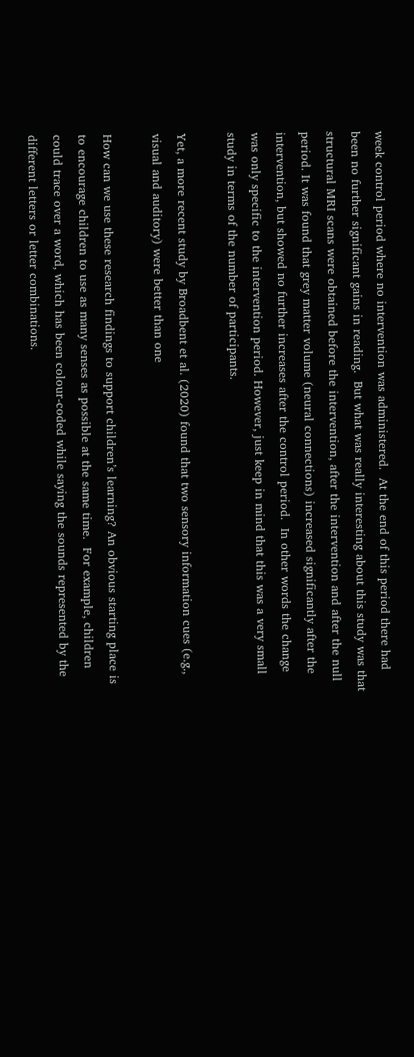week control period where no intervention was administered.  At the end of this period there had been no further significant gains in reading.  But what was really interesting about this study was that structural MRI scans were obtained before the intervention, after the intervention and after the null period. It was found that grey matter volume (neural connections) increased significantly after the intervention, but showed no further increases after the control period.  In other words the change was only specific to the intervention period. However, just keep in mind that this was a very small study in terms of the number of participants.

Yet, a more recent study by Broadbent et al. (2020) found that two sensory information cues (e.g., visual and auditory) were better than one

How can we use these research findings to support children’s learning? An obvious starting place is to encourage children to use as many senses as possible at the same time.  For example, children could trace over a word, which has been colour-coded while saying the sounds represented by the different letters or letter combinations.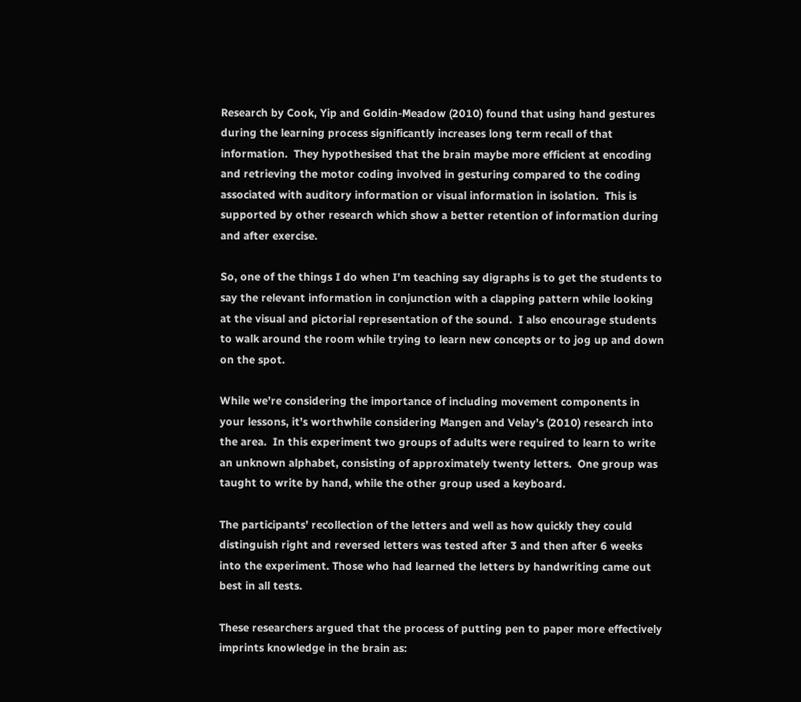Research by Cook, Yip and Goldin-Meadow (2010) found that using hand gestures during the learning process significantly increases long term recall of that information.  They hypothesised that the brain maybe more efficient at encoding and retrieving the motor coding involved in gesturing compared to the coding associated with auditory information or visual information in isolation.  This is supported by other research which show a better retention of information during and after exercise.

So, one of the things I do when I’m teaching say digraphs is to get the students to say the relevant information in conjunction with a clapping pattern while looking at the visual and pictorial representation of the sound.  I also encourage students to walk around the room while trying to learn new concepts or to jog up and down on the spot.

While we’re considering the importance of including movement components in your lessons, it’s worthwhile considering Mangen and Velay’s (2010) research into the area.  In this experiment two groups of adults were required to learn to write an unknown alphabet, consisting of approximately twenty letters.  One group was taught to write by hand, while the other group used a keyboard.

The participants’ recollection of the letters and well as how quickly they could distinguish right and reversed letters was tested after 3 and then after 6 weeks into the experiment. Those who had learned the letters by handwriting came out best in all tests.

These researchers argued that the process of putting pen to paper more effectively imprints knowledge in the brain as: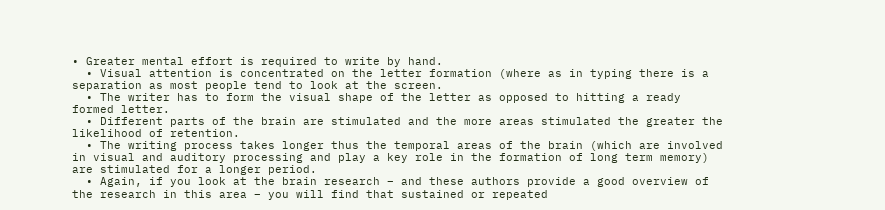• Greater mental effort is required to write by hand.
  • Visual attention is concentrated on the letter formation (where as in typing there is a separation as most people tend to look at the screen.
  • The writer has to form the visual shape of the letter as opposed to hitting a ready formed letter.
  • Different parts of the brain are stimulated and the more areas stimulated the greater the likelihood of retention.
  • The writing process takes longer thus the temporal areas of the brain (which are involved in visual and auditory processing and play a key role in the formation of long term memory) are stimulated for a longer period.
  • Again, if you look at the brain research – and these authors provide a good overview of the research in this area – you will find that sustained or repeated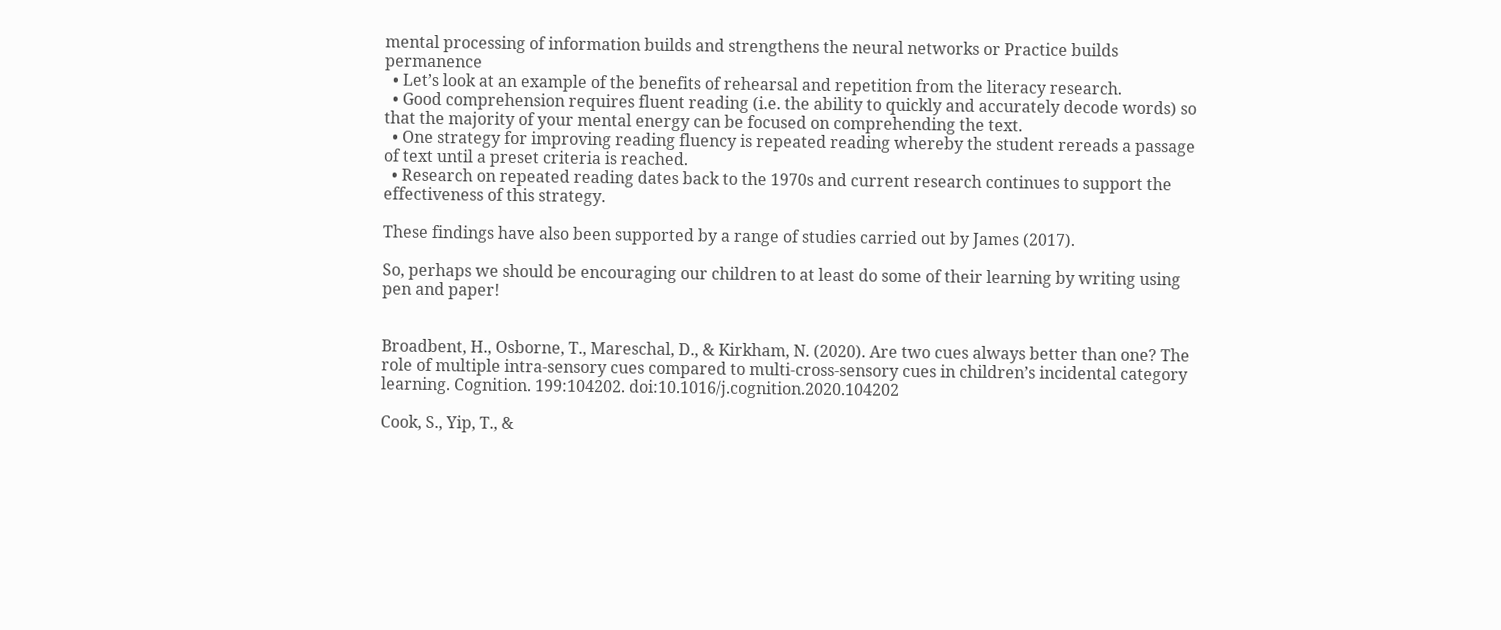mental processing of information builds and strengthens the neural networks or Practice builds permanence
  • Let’s look at an example of the benefits of rehearsal and repetition from the literacy research.
  • Good comprehension requires fluent reading (i.e. the ability to quickly and accurately decode words) so that the majority of your mental energy can be focused on comprehending the text.
  • One strategy for improving reading fluency is repeated reading whereby the student rereads a passage of text until a preset criteria is reached.
  • Research on repeated reading dates back to the 1970s and current research continues to support the effectiveness of this strategy.

These findings have also been supported by a range of studies carried out by James (2017).

So, perhaps we should be encouraging our children to at least do some of their learning by writing using pen and paper!


Broadbent, H., Osborne, T., Mareschal, D., & Kirkham, N. (2020). Are two cues always better than one? The role of multiple intra-sensory cues compared to multi-cross-sensory cues in children’s incidental category learning. Cognition. 199:104202. doi:10.1016/j.cognition.2020.104202

Cook, S., Yip, T., &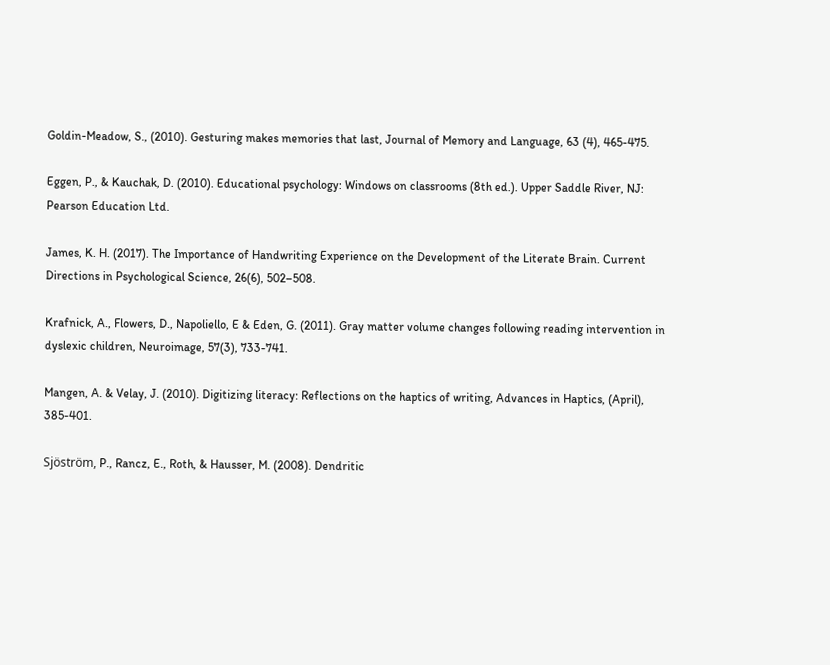Goldin-Meadow, S., (2010). Gesturing makes memories that last, Journal of Memory and Language, 63 (4), 465-475.

Eggen, P., & Kauchak, D. (2010). Educational psychology: Windows on classrooms (8th ed.). Upper Saddle River, NJ: Pearson Education Ltd.

James, K. H. (2017). The Importance of Handwriting Experience on the Development of the Literate Brain. Current Directions in Psychological Science, 26(6), 502–508.

Krafnick, A., Flowers, D., Napoliello, E & Eden, G. (2011). Gray matter volume changes following reading intervention in dyslexic children, Neuroimage, 57(3), 733-741.

Mangen, A. & Velay, J. (2010). Digitizing literacy: Reflections on the haptics of writing, Advances in Haptics, (April), 385-401.

Sjöström, P., Rancz, E., Roth, & Hausser, M. (2008). Dendritic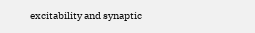excitability and synaptic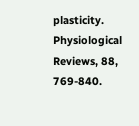plasticity. Physiological Reviews, 88, 769-840.